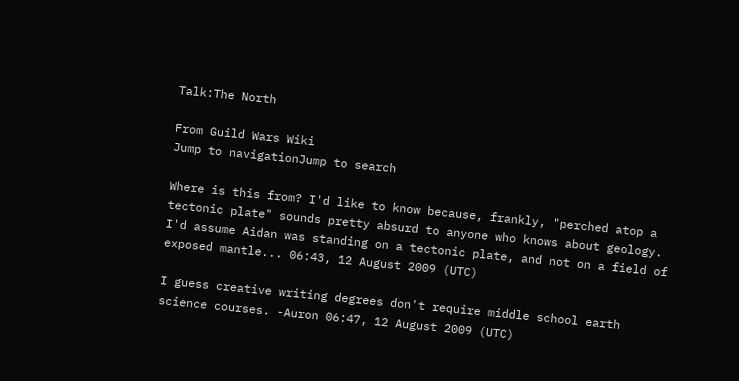Talk:The North

From Guild Wars Wiki
Jump to navigationJump to search

Where is this from? I'd like to know because, frankly, "perched atop a tectonic plate" sounds pretty absurd to anyone who knows about geology. I'd assume Aidan was standing on a tectonic plate, and not on a field of exposed mantle... 06:43, 12 August 2009 (UTC)

I guess creative writing degrees don't require middle school earth science courses. -Auron 06:47, 12 August 2009 (UTC)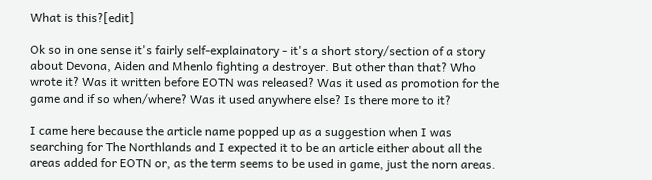What is this?[edit]

Ok so in one sense it's fairly self-explainatory - it's a short story/section of a story about Devona, Aiden and Mhenlo fighting a destroyer. But other than that? Who wrote it? Was it written before EOTN was released? Was it used as promotion for the game and if so when/where? Was it used anywhere else? Is there more to it?

I came here because the article name popped up as a suggestion when I was searching for The Northlands and I expected it to be an article either about all the areas added for EOTN or, as the term seems to be used in game, just the norn areas.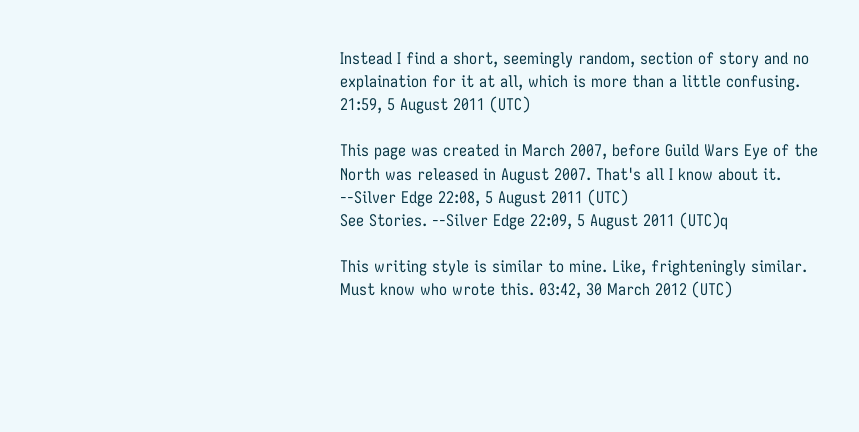Instead I find a short, seemingly random, section of story and no explaination for it at all, which is more than a little confusing. 21:59, 5 August 2011 (UTC)

This page was created in March 2007, before Guild Wars Eye of the North was released in August 2007. That's all I know about it. --Silver Edge 22:08, 5 August 2011 (UTC)
See Stories. --Silver Edge 22:09, 5 August 2011 (UTC)q

This writing style is similar to mine. Like, frighteningly similar. Must know who wrote this. 03:42, 30 March 2012 (UTC)